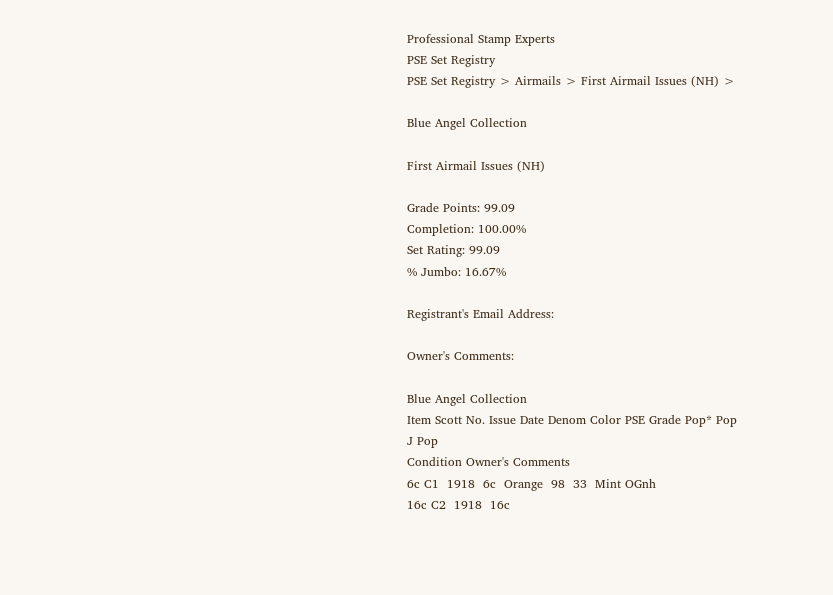Professional Stamp Experts
PSE Set Registry
PSE Set Registry > Airmails > First Airmail Issues (NH) >

Blue Angel Collection

First Airmail Issues (NH)

Grade Points: 99.09
Completion: 100.00%
Set Rating: 99.09
% Jumbo: 16.67%

Registrant's Email Address:

Owner's Comments:

Blue Angel Collection
Item Scott No. Issue Date Denom Color PSE Grade Pop* Pop
J Pop
Condition Owner's Comments
6c C1  1918  6c  Orange  98  33  Mint OGnh
16c C2  1918  16c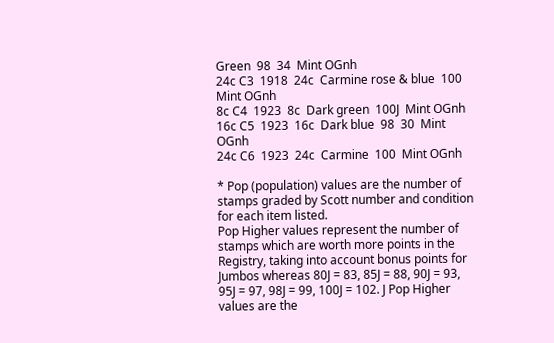Green  98  34  Mint OGnh
24c C3  1918  24c  Carmine rose & blue  100  Mint OGnh
8c C4  1923  8c  Dark green  100J  Mint OGnh
16c C5  1923  16c  Dark blue  98  30  Mint OGnh
24c C6  1923  24c  Carmine  100  Mint OGnh

* Pop (population) values are the number of stamps graded by Scott number and condition for each item listed.
Pop Higher values represent the number of stamps which are worth more points in the Registry, taking into account bonus points for Jumbos whereas 80J = 83, 85J = 88, 90J = 93, 95J = 97, 98J = 99, 100J = 102. J Pop Higher values are the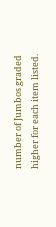number of Jumbos graded higher for each item listed.